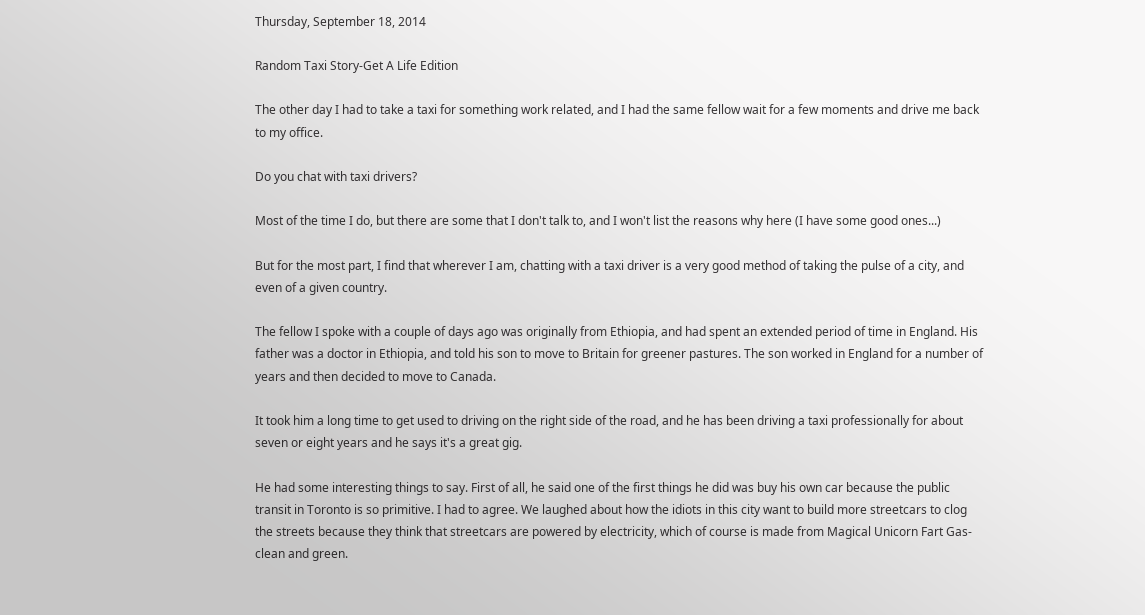Thursday, September 18, 2014

Random Taxi Story-Get A Life Edition

The other day I had to take a taxi for something work related, and I had the same fellow wait for a few moments and drive me back to my office.

Do you chat with taxi drivers?

Most of the time I do, but there are some that I don't talk to, and I won't list the reasons why here (I have some good ones...)

But for the most part, I find that wherever I am, chatting with a taxi driver is a very good method of taking the pulse of a city, and even of a given country.

The fellow I spoke with a couple of days ago was originally from Ethiopia, and had spent an extended period of time in England. His father was a doctor in Ethiopia, and told his son to move to Britain for greener pastures. The son worked in England for a number of years and then decided to move to Canada.

It took him a long time to get used to driving on the right side of the road, and he has been driving a taxi professionally for about seven or eight years and he says it's a great gig.

He had some interesting things to say. First of all, he said one of the first things he did was buy his own car because the public transit in Toronto is so primitive. I had to agree. We laughed about how the idiots in this city want to build more streetcars to clog the streets because they think that streetcars are powered by electricity, which of course is made from Magical Unicorn Fart Gas-clean and green.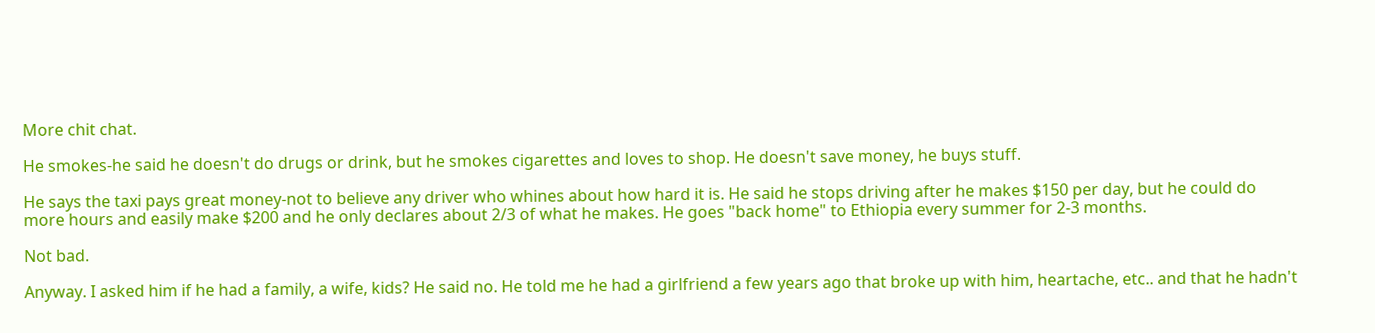More chit chat.

He smokes-he said he doesn't do drugs or drink, but he smokes cigarettes and loves to shop. He doesn't save money, he buys stuff.

He says the taxi pays great money-not to believe any driver who whines about how hard it is. He said he stops driving after he makes $150 per day, but he could do more hours and easily make $200 and he only declares about 2/3 of what he makes. He goes "back home" to Ethiopia every summer for 2-3 months.

Not bad.

Anyway. I asked him if he had a family, a wife, kids? He said no. He told me he had a girlfriend a few years ago that broke up with him, heartache, etc.. and that he hadn't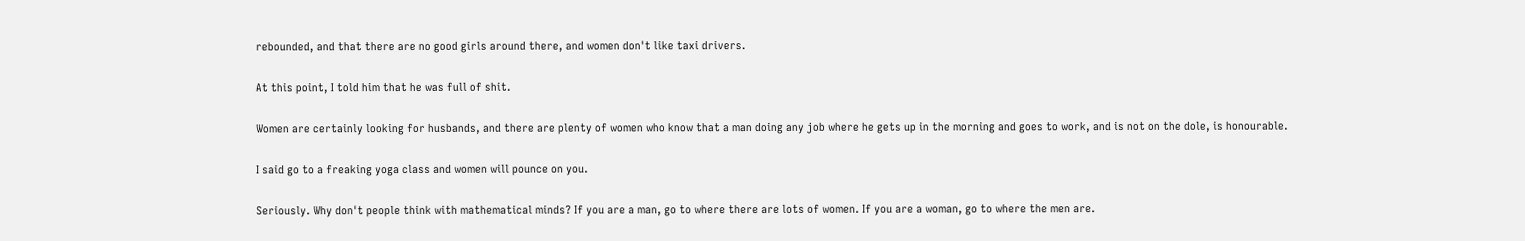rebounded, and that there are no good girls around there, and women don't like taxi drivers.

At this point, I told him that he was full of shit.

Women are certainly looking for husbands, and there are plenty of women who know that a man doing any job where he gets up in the morning and goes to work, and is not on the dole, is honourable.

I said go to a freaking yoga class and women will pounce on you.

Seriously. Why don't people think with mathematical minds? If you are a man, go to where there are lots of women. If you are a woman, go to where the men are.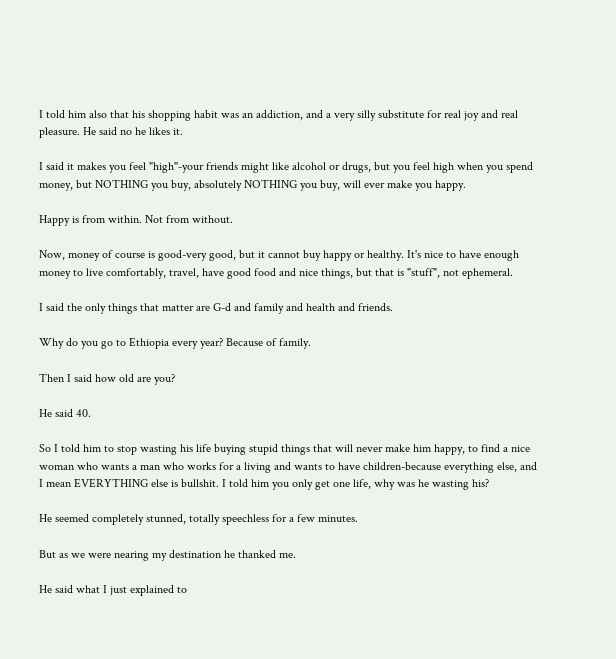I told him also that his shopping habit was an addiction, and a very silly substitute for real joy and real pleasure. He said no he likes it.

I said it makes you feel "high"-your friends might like alcohol or drugs, but you feel high when you spend money, but NOTHING you buy, absolutely NOTHING you buy, will ever make you happy.

Happy is from within. Not from without.

Now, money of course is good-very good, but it cannot buy happy or healthy. It's nice to have enough money to live comfortably, travel, have good food and nice things, but that is "stuff", not ephemeral.

I said the only things that matter are G-d and family and health and friends.

Why do you go to Ethiopia every year? Because of family.

Then I said how old are you?

He said 40.

So I told him to stop wasting his life buying stupid things that will never make him happy, to find a nice woman who wants a man who works for a living and wants to have children-because everything else, and I mean EVERYTHING else is bullshit. I told him you only get one life, why was he wasting his?

He seemed completely stunned, totally speechless for a few minutes.

But as we were nearing my destination he thanked me.

He said what I just explained to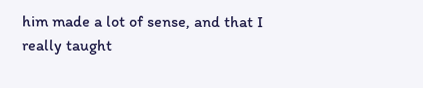him made a lot of sense, and that I really taught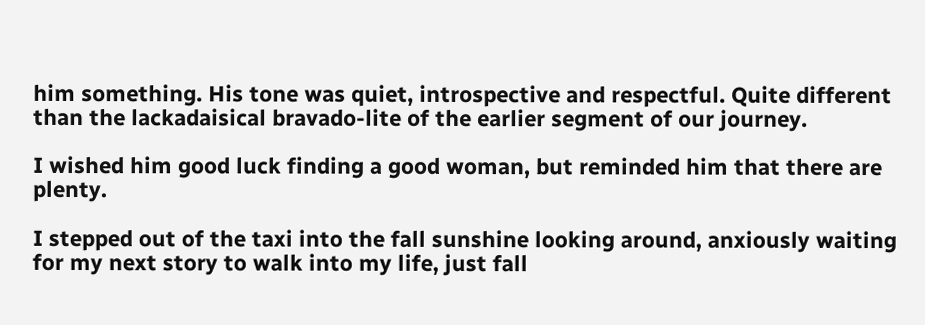him something. His tone was quiet, introspective and respectful. Quite different than the lackadaisical bravado-lite of the earlier segment of our journey.

I wished him good luck finding a good woman, but reminded him that there are plenty.

I stepped out of the taxi into the fall sunshine looking around, anxiously waiting for my next story to walk into my life, just fall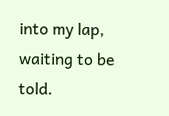into my lap, waiting to be told.